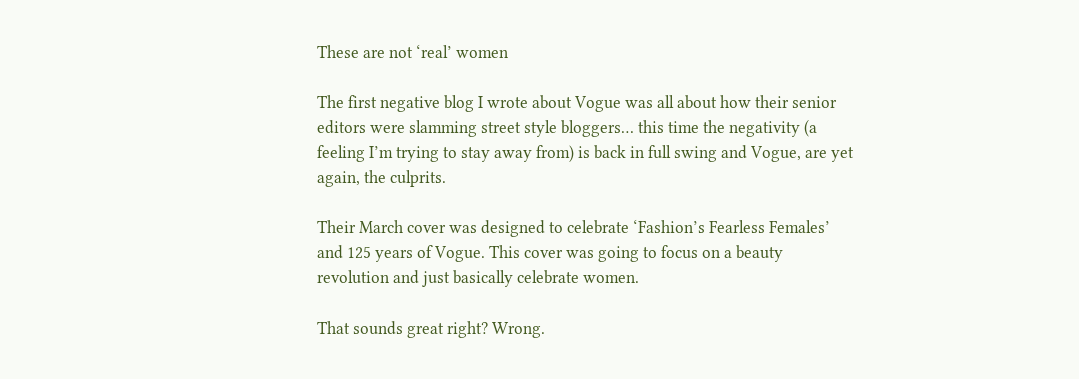These are not ‘real’ women

The first negative blog I wrote about Vogue was all about how their senior editors were slamming street style bloggers… this time the negativity (a feeling I’m trying to stay away from) is back in full swing and Vogue, are yet again, the culprits.

Their March cover was designed to celebrate ‘Fashion’s Fearless Females’ and 125 years of Vogue. This cover was going to focus on a beauty revolution and just basically celebrate women.

That sounds great right? Wrong.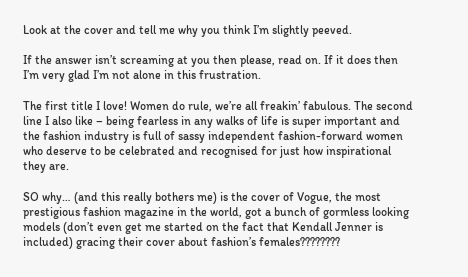Look at the cover and tell me why you think I’m slightly peeved.

If the answer isn’t screaming at you then please, read on. If it does then I’m very glad I’m not alone in this frustration.

The first title I love! Women do rule, we’re all freakin’ fabulous. The second line I also like – being fearless in any walks of life is super important and the fashion industry is full of sassy independent fashion-forward women who deserve to be celebrated and recognised for just how inspirational they are.

SO why… (and this really bothers me) is the cover of Vogue, the most prestigious fashion magazine in the world, got a bunch of gormless looking models (don’t even get me started on the fact that Kendall Jenner is included) gracing their cover about fashion’s females????????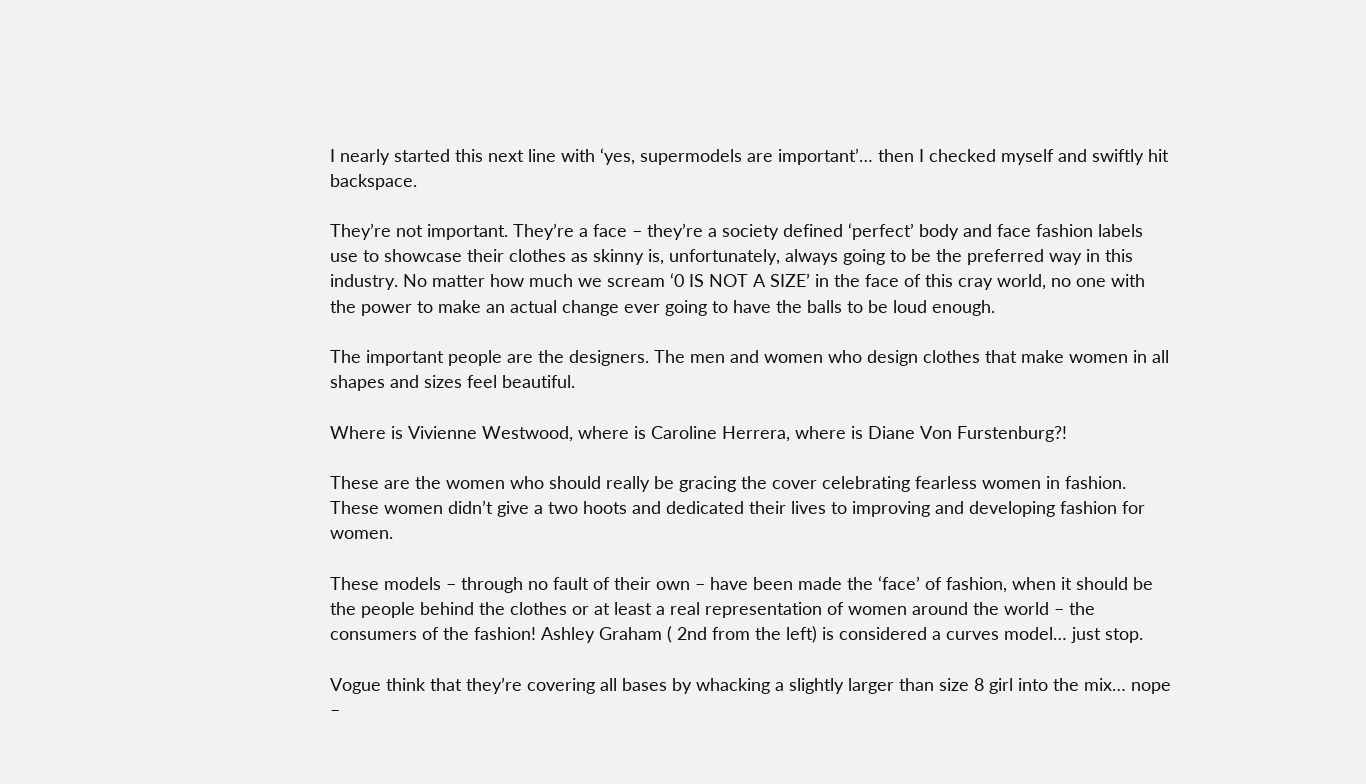I nearly started this next line with ‘yes, supermodels are important’… then I checked myself and swiftly hit backspace.

They’re not important. They’re a face – they’re a society defined ‘perfect’ body and face fashion labels use to showcase their clothes as skinny is, unfortunately, always going to be the preferred way in this industry. No matter how much we scream ‘0 IS NOT A SIZE’ in the face of this cray world, no one with the power to make an actual change ever going to have the balls to be loud enough.

The important people are the designers. The men and women who design clothes that make women in all shapes and sizes feel beautiful.

Where is Vivienne Westwood, where is Caroline Herrera, where is Diane Von Furstenburg?!

These are the women who should really be gracing the cover celebrating fearless women in fashion. These women didn’t give a two hoots and dedicated their lives to improving and developing fashion for women.

These models – through no fault of their own – have been made the ‘face’ of fashion, when it should be the people behind the clothes or at least a real representation of women around the world – the consumers of the fashion! Ashley Graham ( 2nd from the left) is considered a curves model… just stop.

Vogue think that they’re covering all bases by whacking a slightly larger than size 8 girl into the mix… nope –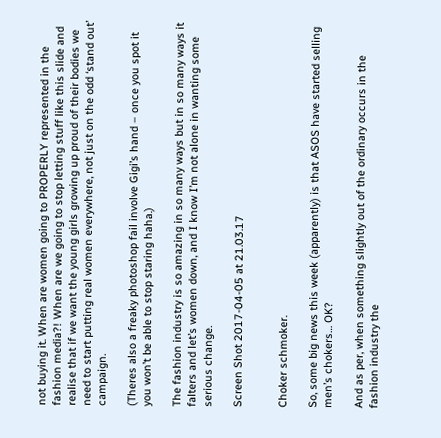not buying it. When are women going to PROPERLY represented in the fashion media?! When are we going to stop letting stuff like this slide and realise that if we want the young girls growing up proud of their bodies we need to start putting real women everywhere, not just on the odd ‘stand out’ campaign.

(Theres also a freaky photoshop fail involve Gigi’s hand – once you spot it you won’t be able to stop staring haha.)

The fashion industry is so amazing in so many ways but in so many ways it falters and let’s women down, and I know I’m not alone in wanting some serious change.

Screen Shot 2017-04-05 at 21.03.17


Choker schmoker.

So, some big news this week (apparently) is that ASOS have started selling men’s chokers… OK?

And as per, when something slightly out of the ordinary occurs in the fashion industry the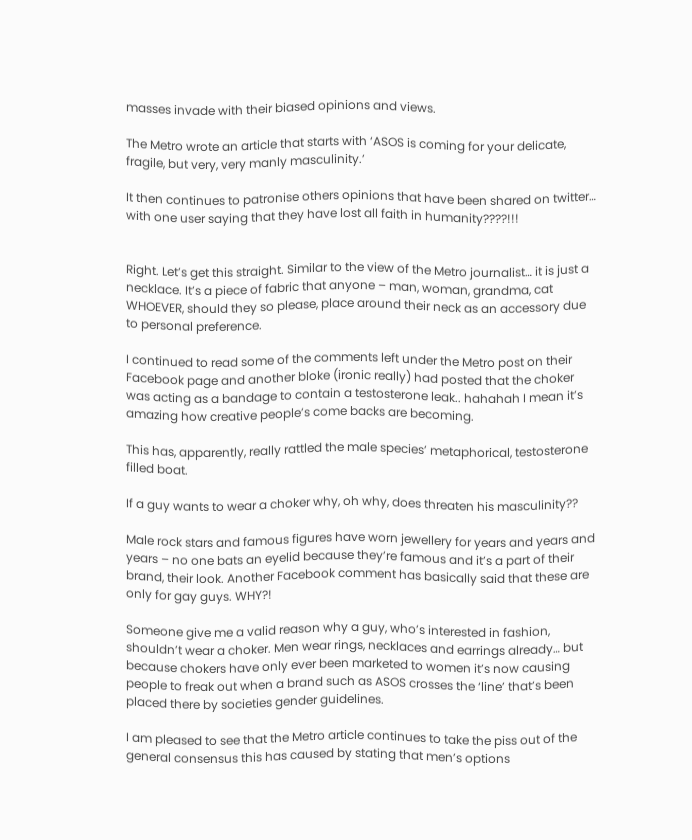masses invade with their biased opinions and views.

The Metro wrote an article that starts with ‘ASOS is coming for your delicate, fragile, but very, very manly masculinity.’

It then continues to patronise others opinions that have been shared on twitter… with one user saying that they have lost all faith in humanity????!!!


Right. Let’s get this straight. Similar to the view of the Metro journalist… it is just a necklace. It’s a piece of fabric that anyone – man, woman, grandma, cat WHOEVER, should they so please, place around their neck as an accessory due to personal preference.

I continued to read some of the comments left under the Metro post on their Facebook page and another bloke (ironic really) had posted that the choker was acting as a bandage to contain a testosterone leak.. hahahah I mean it’s amazing how creative people’s come backs are becoming.

This has, apparently, really rattled the male species’ metaphorical, testosterone filled boat.

If a guy wants to wear a choker why, oh why, does threaten his masculinity??

Male rock stars and famous figures have worn jewellery for years and years and years – no one bats an eyelid because they’re famous and it’s a part of their brand, their look. Another Facebook comment has basically said that these are only for gay guys. WHY?!

Someone give me a valid reason why a guy, who’s interested in fashion, shouldn’t wear a choker. Men wear rings, necklaces and earrings already… but because chokers have only ever been marketed to women it’s now causing people to freak out when a brand such as ASOS crosses the ‘line’ that’s been placed there by societies gender guidelines.

I am pleased to see that the Metro article continues to take the piss out of the general consensus this has caused by stating that men’s options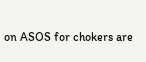on ASOS for chokers are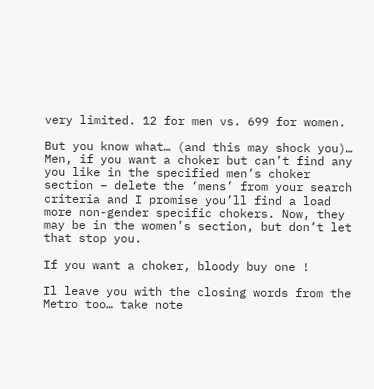very limited. 12 for men vs. 699 for women.

But you know what… (and this may shock you)… Men, if you want a choker but can’t find any you like in the specified men’s choker section – delete the ‘mens’ from your search criteria and I promise you’ll find a load more non-gender specific chokers. Now, they may be in the women’s section, but don’t let that stop you.

If you want a choker, bloody buy one !

Il leave you with the closing words from the Metro too… take note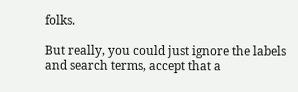folks.

But really, you could just ignore the labels and search terms, accept that a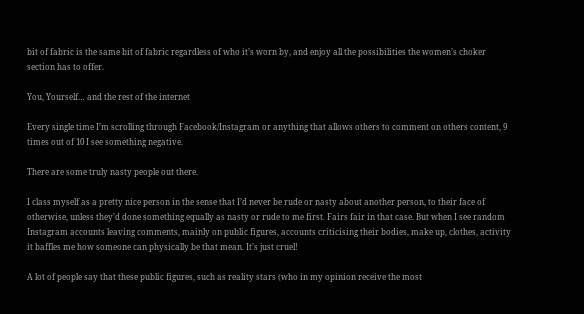bit of fabric is the same bit of fabric regardless of who it’s worn by, and enjoy all the possibilities the women’s choker section has to offer.

You, Yourself… and the rest of the internet

Every single time I’m scrolling through Facebook/Instagram or anything that allows others to comment on others content, 9 times out of 10 I see something negative.

There are some truly nasty people out there.

I class myself as a pretty nice person in the sense that I’d never be rude or nasty about another person, to their face of otherwise, unless they’d done something equally as nasty or rude to me first. Fairs fair in that case. But when I see random Instagram accounts leaving comments, mainly on public figures, accounts criticising their bodies, make up, clothes, activity it baffles me how someone can physically be that mean. It’s just cruel!

A lot of people say that these public figures, such as reality stars (who in my opinion receive the most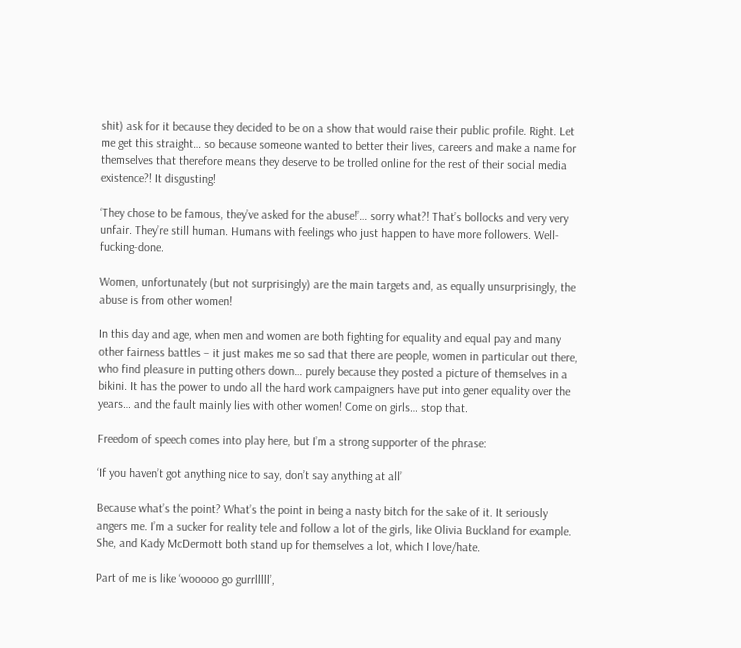shit) ask for it because they decided to be on a show that would raise their public profile. Right. Let me get this straight… so because someone wanted to better their lives, careers and make a name for themselves that therefore means they deserve to be trolled online for the rest of their social media existence?! It disgusting!

‘They chose to be famous, they’ve asked for the abuse!’… sorry what?! That’s bollocks and very very unfair. They’re still human. Humans with feelings who just happen to have more followers. Well-fucking-done.

Women, unfortunately (but not surprisingly) are the main targets and, as equally unsurprisingly, the abuse is from other women!

In this day and age, when men and women are both fighting for equality and equal pay and many other fairness battles – it just makes me so sad that there are people, women in particular out there, who find pleasure in putting others down… purely because they posted a picture of themselves in a bikini. It has the power to undo all the hard work campaigners have put into gener equality over the years… and the fault mainly lies with other women! Come on girls… stop that.

Freedom of speech comes into play here, but I’m a strong supporter of the phrase:

‘If you haven’t got anything nice to say, don’t say anything at all’

Because what’s the point? What’s the point in being a nasty bitch for the sake of it. It seriously angers me. I’m a sucker for reality tele and follow a lot of the girls, like Olivia Buckland for example. She, and Kady McDermott both stand up for themselves a lot, which I love/hate.

Part of me is like ‘wooooo go gurrlllll’,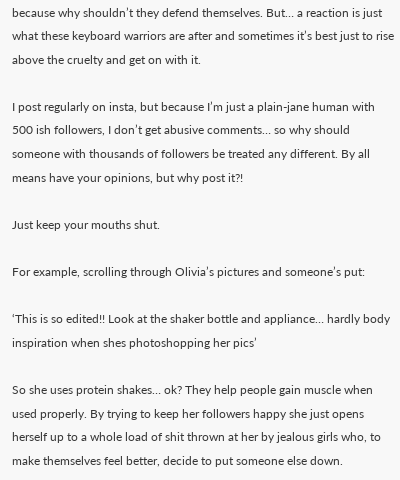because why shouldn’t they defend themselves. But… a reaction is just what these keyboard warriors are after and sometimes it’s best just to rise above the cruelty and get on with it.

I post regularly on insta, but because I’m just a plain-jane human with 500 ish followers, I don’t get abusive comments… so why should someone with thousands of followers be treated any different. By all means have your opinions, but why post it?!

Just keep your mouths shut.

For example, scrolling through Olivia’s pictures and someone’s put:

‘This is so edited!! Look at the shaker bottle and appliance… hardly body inspiration when shes photoshopping her pics’

So she uses protein shakes… ok? They help people gain muscle when used properly. By trying to keep her followers happy she just opens herself up to a whole load of shit thrown at her by jealous girls who, to make themselves feel better, decide to put someone else down.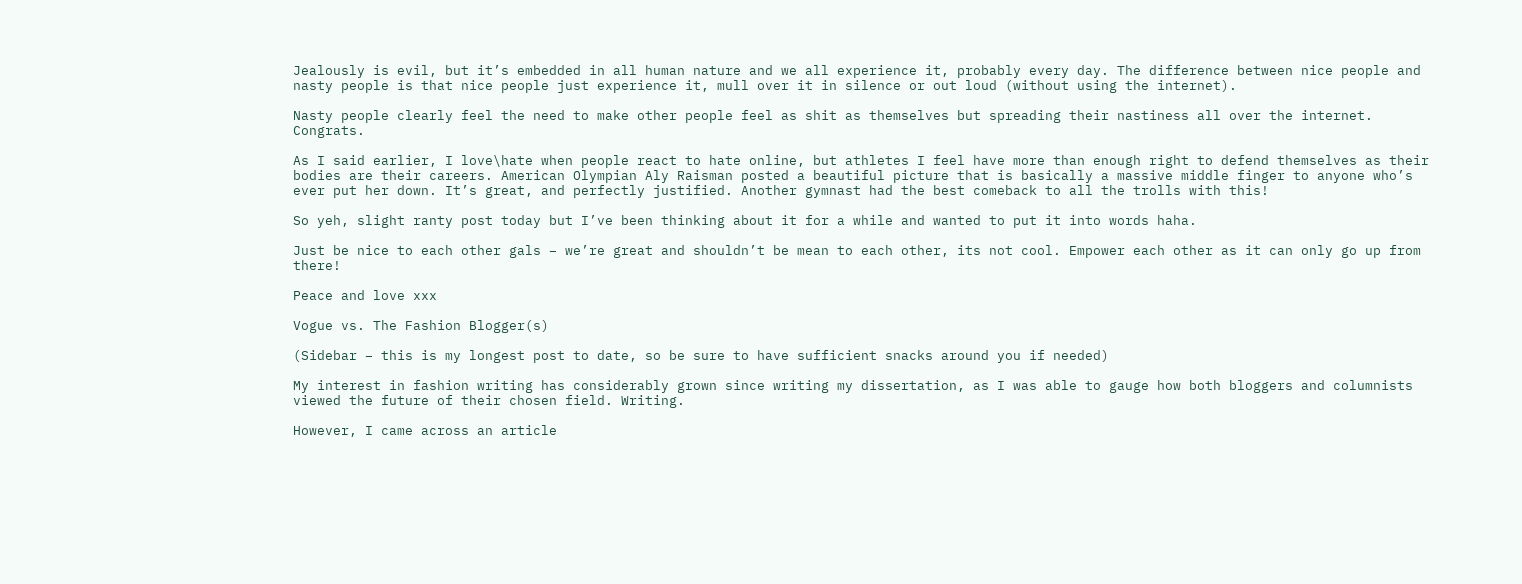Jealously is evil, but it’s embedded in all human nature and we all experience it, probably every day. The difference between nice people and nasty people is that nice people just experience it, mull over it in silence or out loud (without using the internet).

Nasty people clearly feel the need to make other people feel as shit as themselves but spreading their nastiness all over the internet. Congrats.

As I said earlier, I love\hate when people react to hate online, but athletes I feel have more than enough right to defend themselves as their bodies are their careers. American Olympian Aly Raisman posted a beautiful picture that is basically a massive middle finger to anyone who’s ever put her down. It’s great, and perfectly justified. Another gymnast had the best comeback to all the trolls with this!

So yeh, slight ranty post today but I’ve been thinking about it for a while and wanted to put it into words haha.

Just be nice to each other gals – we’re great and shouldn’t be mean to each other, its not cool. Empower each other as it can only go up from there!

Peace and love xxx

Vogue vs. The Fashion Blogger(s)

(Sidebar – this is my longest post to date, so be sure to have sufficient snacks around you if needed)

My interest in fashion writing has considerably grown since writing my dissertation, as I was able to gauge how both bloggers and columnists viewed the future of their chosen field. Writing.

However, I came across an article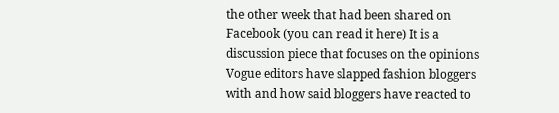the other week that had been shared on Facebook (you can read it here) It is a discussion piece that focuses on the opinions Vogue editors have slapped fashion bloggers with and how said bloggers have reacted to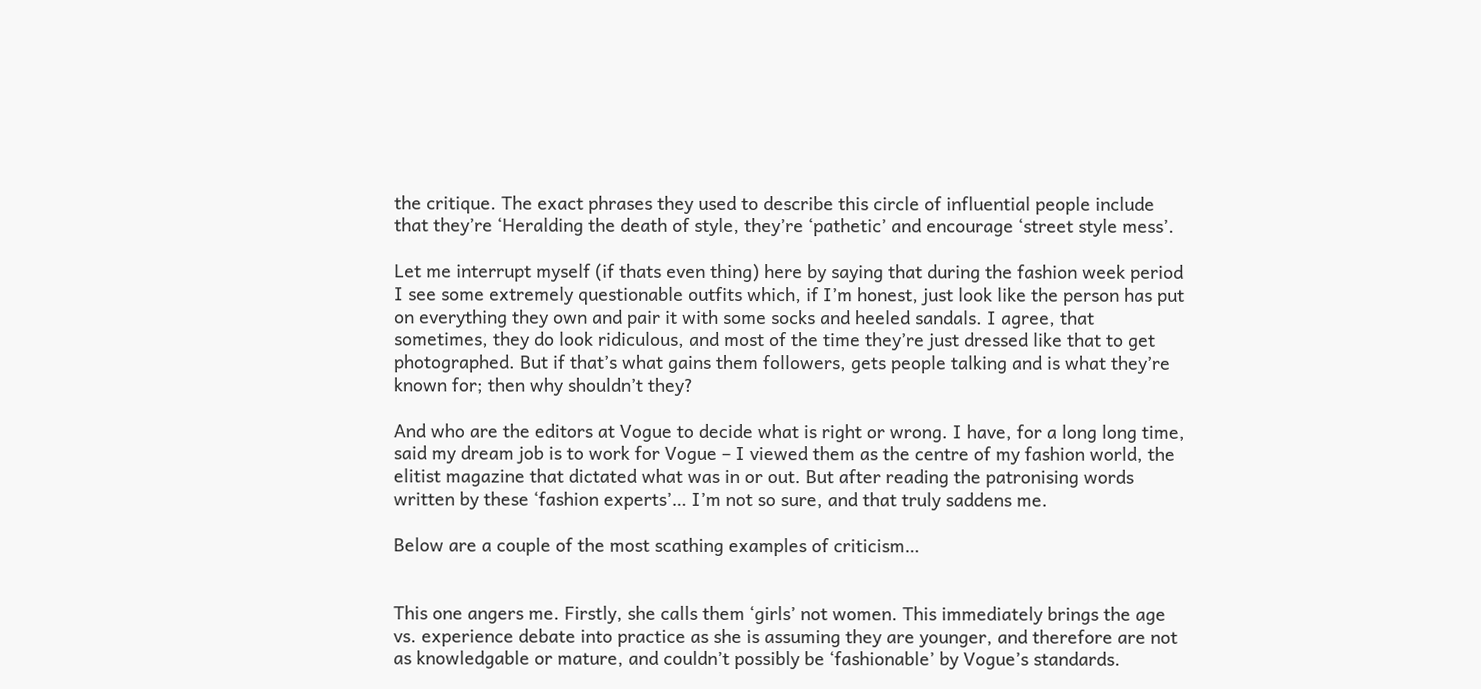the critique. The exact phrases they used to describe this circle of influential people include that they’re ‘Heralding the death of style, they’re ‘pathetic’ and encourage ‘street style mess’.

Let me interrupt myself (if thats even thing) here by saying that during the fashion week period I see some extremely questionable outfits which, if I’m honest, just look like the person has put on everything they own and pair it with some socks and heeled sandals. I agree, that sometimes, they do look ridiculous, and most of the time they’re just dressed like that to get photographed. But if that’s what gains them followers, gets people talking and is what they’re known for; then why shouldn’t they?

And who are the editors at Vogue to decide what is right or wrong. I have, for a long long time, said my dream job is to work for Vogue – I viewed them as the centre of my fashion world, the elitist magazine that dictated what was in or out. But after reading the patronising words written by these ‘fashion experts’… I’m not so sure, and that truly saddens me.

Below are a couple of the most scathing examples of criticism…


This one angers me. Firstly, she calls them ‘girls’ not women. This immediately brings the age vs. experience debate into practice as she is assuming they are younger, and therefore are not as knowledgable or mature, and couldn’t possibly be ‘fashionable’ by Vogue’s standards.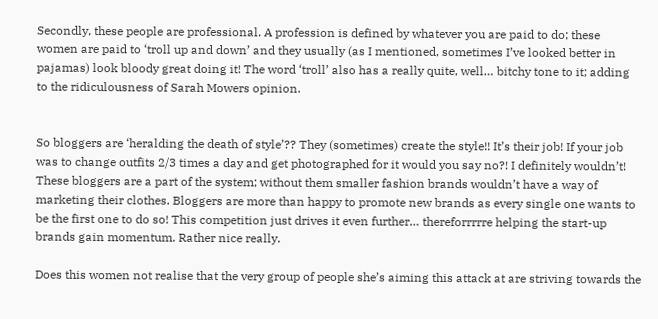Secondly, these people are professional. A profession is defined by whatever you are paid to do; these women are paid to ‘troll up and down’ and they usually (as I mentioned, sometimes I’ve looked better in pajamas) look bloody great doing it! The word ‘troll’ also has a really quite, well… bitchy tone to it; adding to the ridiculousness of Sarah Mowers opinion.


So bloggers are ‘heralding the death of style’?? They (sometimes) create the style!! It’s their job! If your job was to change outfits 2/3 times a day and get photographed for it would you say no?! I definitely wouldn’t! These bloggers are a part of the system; without them smaller fashion brands wouldn’t have a way of marketing their clothes. Bloggers are more than happy to promote new brands as every single one wants to be the first one to do so! This competition just drives it even further… thereforrrrre helping the start-up brands gain momentum. Rather nice really.

Does this women not realise that the very group of people she’s aiming this attack at are striving towards the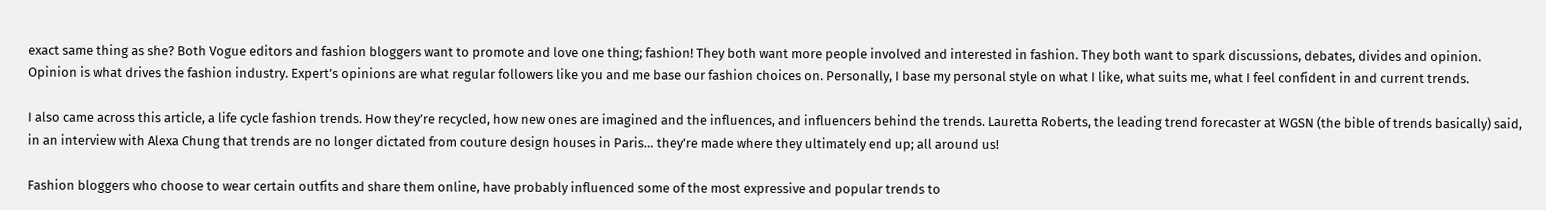exact same thing as she? Both Vogue editors and fashion bloggers want to promote and love one thing; fashion! They both want more people involved and interested in fashion. They both want to spark discussions, debates, divides and opinion. Opinion is what drives the fashion industry. Expert’s opinions are what regular followers like you and me base our fashion choices on. Personally, I base my personal style on what I like, what suits me, what I feel confident in and current trends.

I also came across this article, a life cycle fashion trends. How they’re recycled, how new ones are imagined and the influences, and influencers behind the trends. Lauretta Roberts, the leading trend forecaster at WGSN (the bible of trends basically) said, in an interview with Alexa Chung that trends are no longer dictated from couture design houses in Paris… they’re made where they ultimately end up; all around us!

Fashion bloggers who choose to wear certain outfits and share them online, have probably influenced some of the most expressive and popular trends to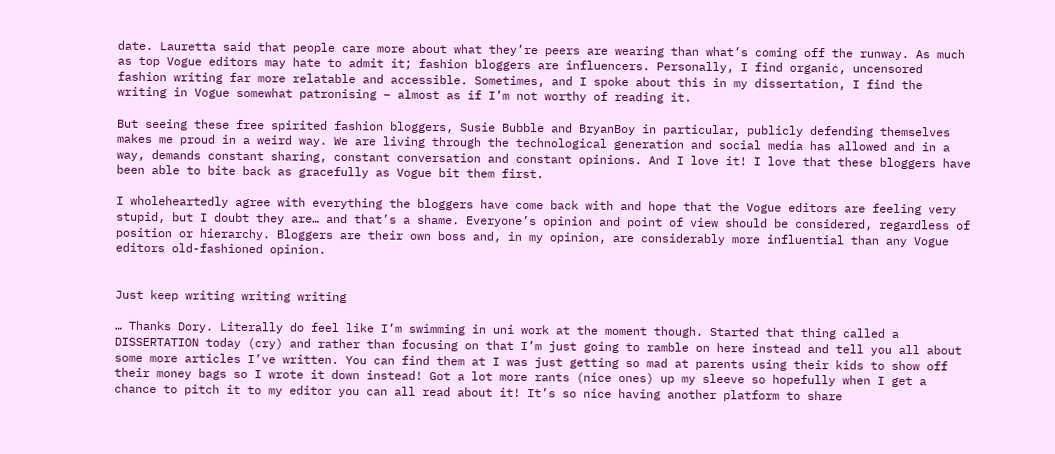date. Lauretta said that people care more about what they’re peers are wearing than what’s coming off the runway. As much as top Vogue editors may hate to admit it; fashion bloggers are influencers. Personally, I find organic, uncensored fashion writing far more relatable and accessible. Sometimes, and I spoke about this in my dissertation, I find the writing in Vogue somewhat patronising – almost as if I’m not worthy of reading it.

But seeing these free spirited fashion bloggers, Susie Bubble and BryanBoy in particular, publicly defending themselves makes me proud in a weird way. We are living through the technological generation and social media has allowed and in a way, demands constant sharing, constant conversation and constant opinions. And I love it! I love that these bloggers have been able to bite back as gracefully as Vogue bit them first.

I wholeheartedly agree with everything the bloggers have come back with and hope that the Vogue editors are feeling very stupid, but I doubt they are… and that’s a shame. Everyone’s opinion and point of view should be considered, regardless of position or hierarchy. Bloggers are their own boss and, in my opinion, are considerably more influential than any Vogue editors old-fashioned opinion.


Just keep writing writing writing

… Thanks Dory. Literally do feel like I’m swimming in uni work at the moment though. Started that thing called a DISSERTATION today (cry) and rather than focusing on that I’m just going to ramble on here instead and tell you all about some more articles I’ve written. You can find them at I was just getting so mad at parents using their kids to show off their money bags so I wrote it down instead! Got a lot more rants (nice ones) up my sleeve so hopefully when I get a chance to pitch it to my editor you can all read about it! It’s so nice having another platform to share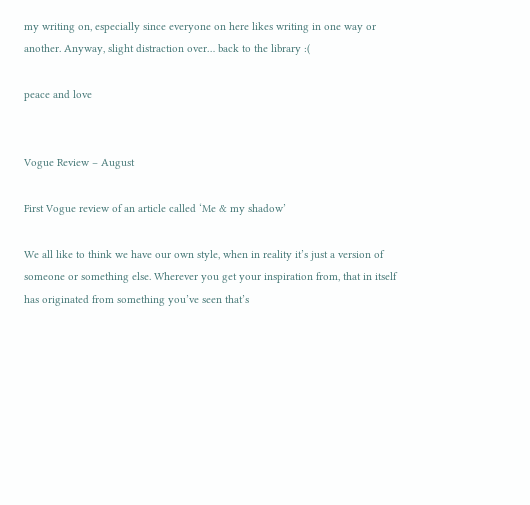my writing on, especially since everyone on here likes writing in one way or another. Anyway, slight distraction over… back to the library :(

peace and love


Vogue Review – August

First Vogue review of an article called ‘Me & my shadow’

We all like to think we have our own style, when in reality it’s just a version of someone or something else. Wherever you get your inspiration from, that in itself has originated from something you’ve seen that’s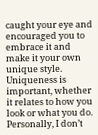caught your eye and encouraged you to embrace it and make it your own unique style.
Uniqueness is important, whether it relates to how you look or what you do. Personally, I don’t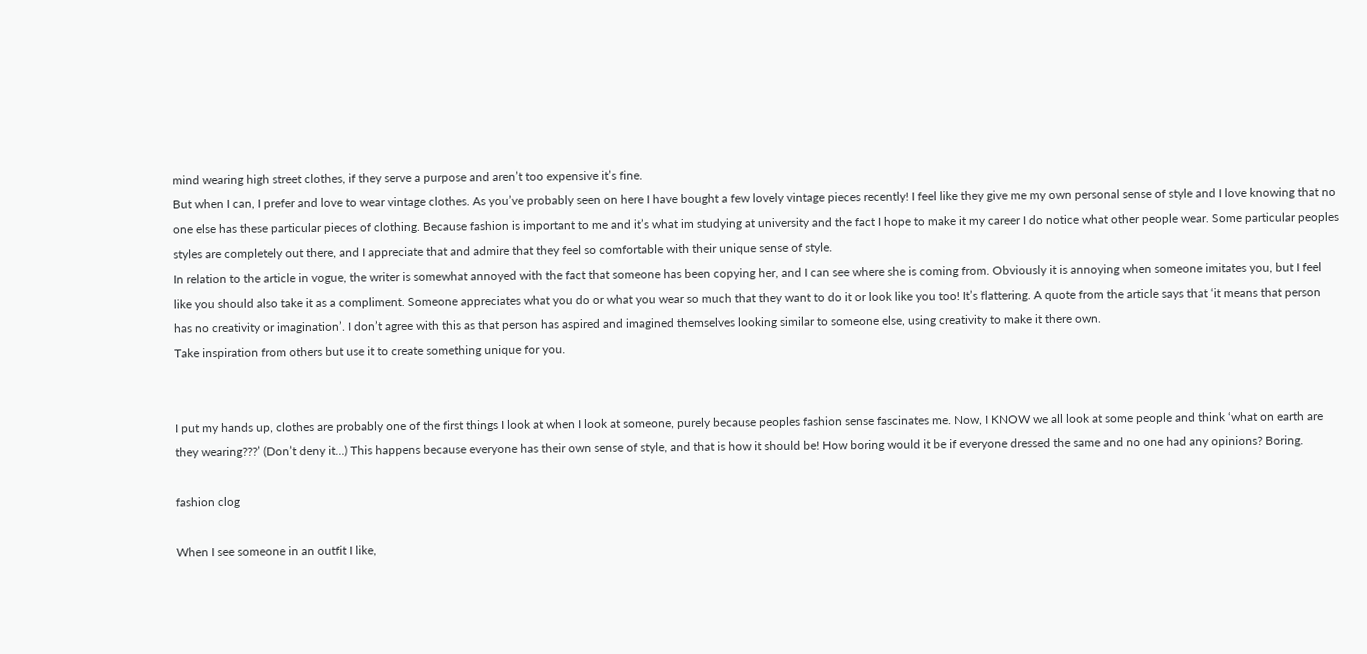mind wearing high street clothes, if they serve a purpose and aren’t too expensive it’s fine.
But when I can, I prefer and love to wear vintage clothes. As you’ve probably seen on here I have bought a few lovely vintage pieces recently! I feel like they give me my own personal sense of style and I love knowing that no one else has these particular pieces of clothing. Because fashion is important to me and it’s what im studying at university and the fact I hope to make it my career I do notice what other people wear. Some particular peoples styles are completely out there, and I appreciate that and admire that they feel so comfortable with their unique sense of style.
In relation to the article in vogue, the writer is somewhat annoyed with the fact that someone has been copying her, and I can see where she is coming from. Obviously it is annoying when someone imitates you, but I feel like you should also take it as a compliment. Someone appreciates what you do or what you wear so much that they want to do it or look like you too! It’s flattering. A quote from the article says that ‘it means that person has no creativity or imagination’. I don’t agree with this as that person has aspired and imagined themselves looking similar to someone else, using creativity to make it there own.
Take inspiration from others but use it to create something unique for you.


I put my hands up, clothes are probably one of the first things I look at when I look at someone, purely because peoples fashion sense fascinates me. Now, I KNOW we all look at some people and think ‘what on earth are they wearing???’ (Don’t deny it…) This happens because everyone has their own sense of style, and that is how it should be! How boring would it be if everyone dressed the same and no one had any opinions? Boring.

fashion clog

When I see someone in an outfit I like,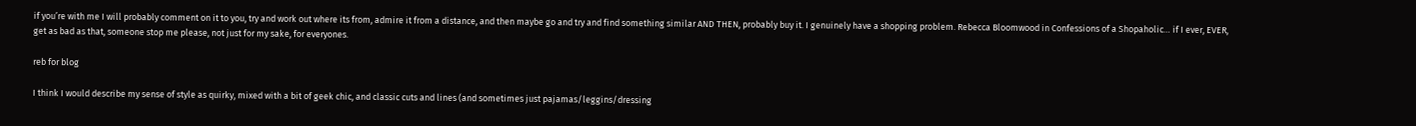if you’re with me I will probably comment on it to you, try and work out where its from, admire it from a distance, and then maybe go and try and find something similar AND THEN, probably buy it. I genuinely have a shopping problem. Rebecca Bloomwood in Confessions of a Shopaholic… if I ever, EVER, get as bad as that, someone stop me please, not just for my sake, for everyones.

reb for blog

I think I would describe my sense of style as quirky, mixed with a bit of geek chic, and classic cuts and lines (and sometimes just pajamas/leggins/dressing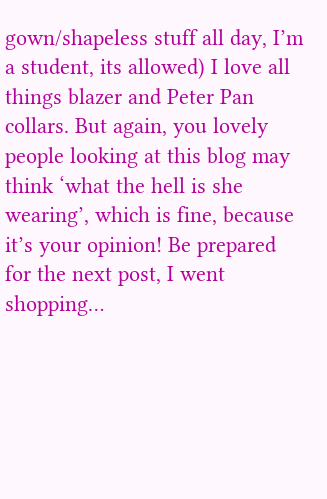gown/shapeless stuff all day, I’m a student, its allowed) I love all things blazer and Peter Pan collars. But again, you lovely people looking at this blog may think ‘what the hell is she wearing’, which is fine, because it’s your opinion! Be prepared for the next post, I went shopping…